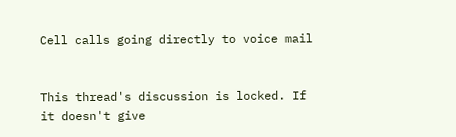Cell calls going directly to voice mail


This thread's discussion is locked. If it doesn't give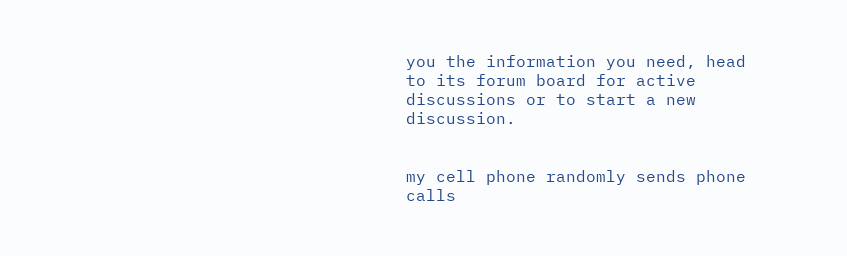you the information you need, head to its forum board for active discussions or to start a new discussion.


my cell phone randomly sends phone calls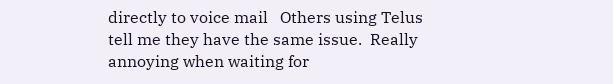directly to voice mail   Others using Telus tell me they have the same issue.  Really annoying when waiting for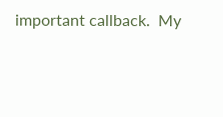important callback.  My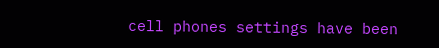cell phones settings have been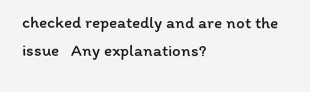checked repeatedly and are not the issue   Any explanations?